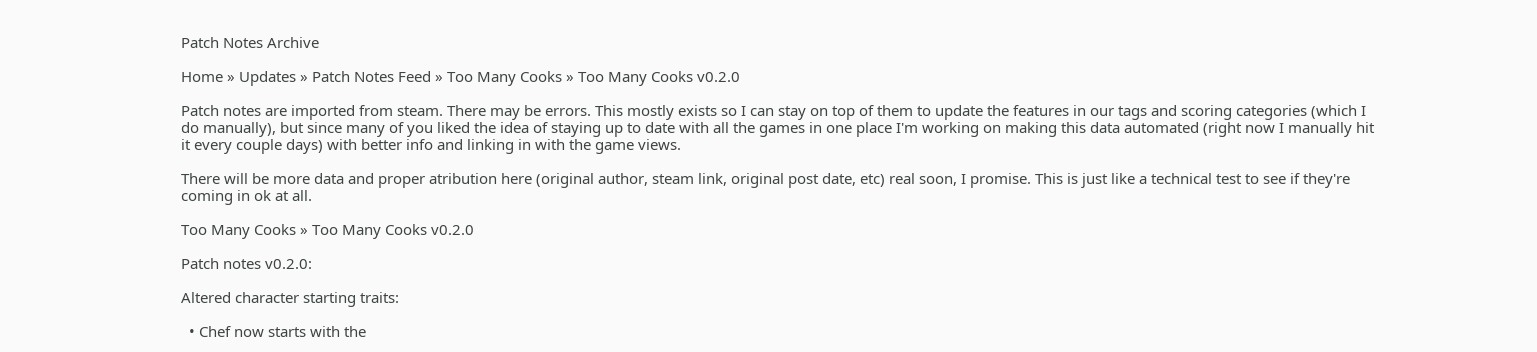Patch Notes Archive

Home » Updates » Patch Notes Feed » Too Many Cooks » Too Many Cooks v0.2.0

Patch notes are imported from steam. There may be errors. This mostly exists so I can stay on top of them to update the features in our tags and scoring categories (which I do manually), but since many of you liked the idea of staying up to date with all the games in one place I'm working on making this data automated (right now I manually hit it every couple days) with better info and linking in with the game views.

There will be more data and proper atribution here (original author, steam link, original post date, etc) real soon, I promise. This is just like a technical test to see if they're coming in ok at all.

Too Many Cooks » Too Many Cooks v0.2.0

Patch notes v0.2.0:

Altered character starting traits:

  • Chef now starts with the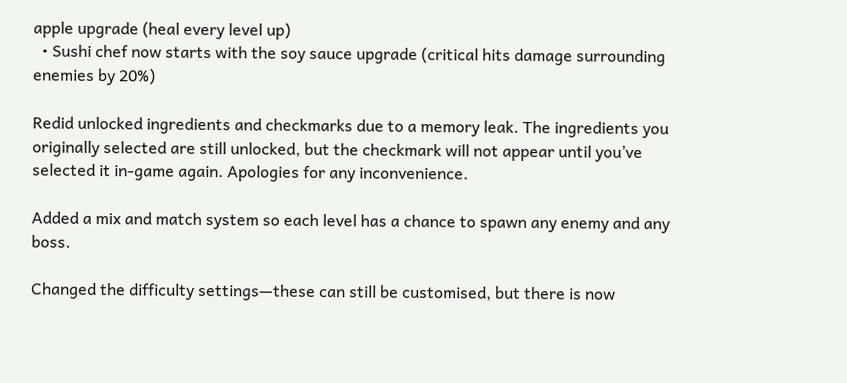apple upgrade (heal every level up)
  • Sushi chef now starts with the soy sauce upgrade (critical hits damage surrounding enemies by 20%)

Redid unlocked ingredients and checkmarks due to a memory leak. The ingredients you originally selected are still unlocked, but the checkmark will not appear until you’ve selected it in-game again. Apologies for any inconvenience.

Added a mix and match system so each level has a chance to spawn any enemy and any boss.

Changed the difficulty settings—these can still be customised, but there is now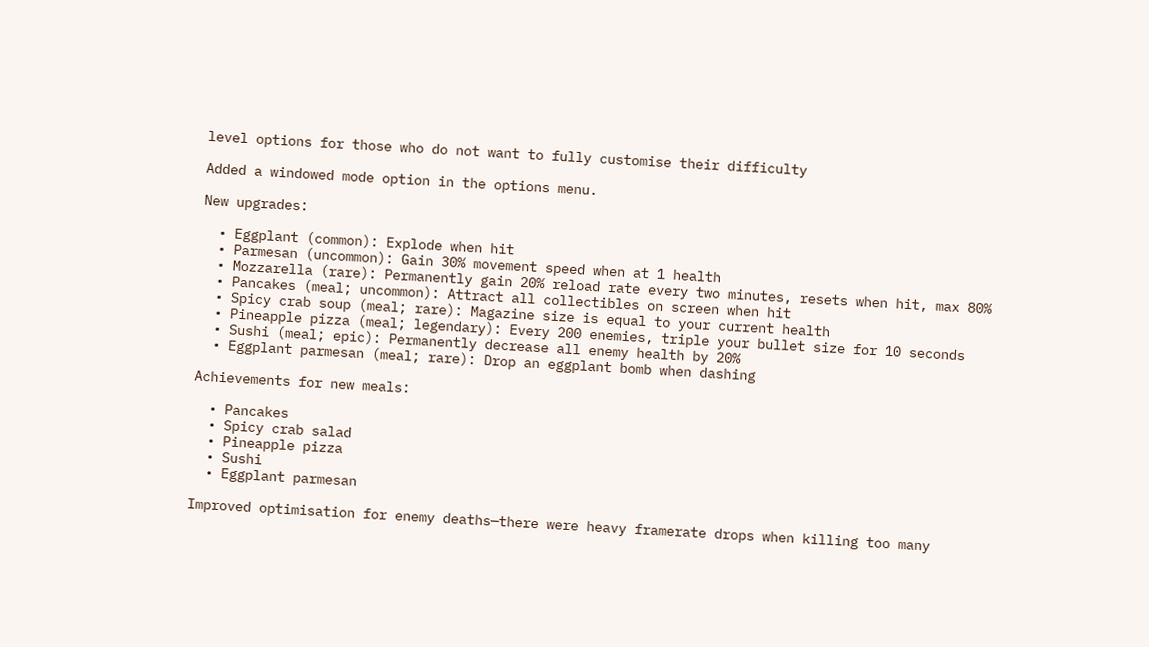level options for those who do not want to fully customise their difficulty

Added a windowed mode option in the options menu.

New upgrades:

  • Eggplant (common): Explode when hit
  • Parmesan (uncommon): Gain 30% movement speed when at 1 health
  • Mozzarella (rare): Permanently gain 20% reload rate every two minutes, resets when hit, max 80%
  • Pancakes (meal; uncommon): Attract all collectibles on screen when hit
  • Spicy crab soup (meal; rare): Magazine size is equal to your current health
  • Pineapple pizza (meal; legendary): Every 200 enemies, triple your bullet size for 10 seconds
  • Sushi (meal; epic): Permanently decrease all enemy health by 20%
  • Eggplant parmesan (meal; rare): Drop an eggplant bomb when dashing

Achievements for new meals:

  • Pancakes
  • Spicy crab salad
  • Pineapple pizza
  • Sushi
  • Eggplant parmesan

Improved optimisation for enemy deaths—there were heavy framerate drops when killing too many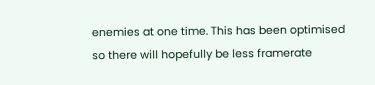enemies at one time. This has been optimised so there will hopefully be less framerate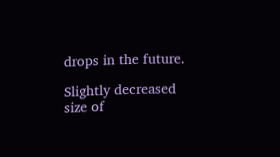drops in the future.

Slightly decreased size of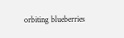orbiting blueberries